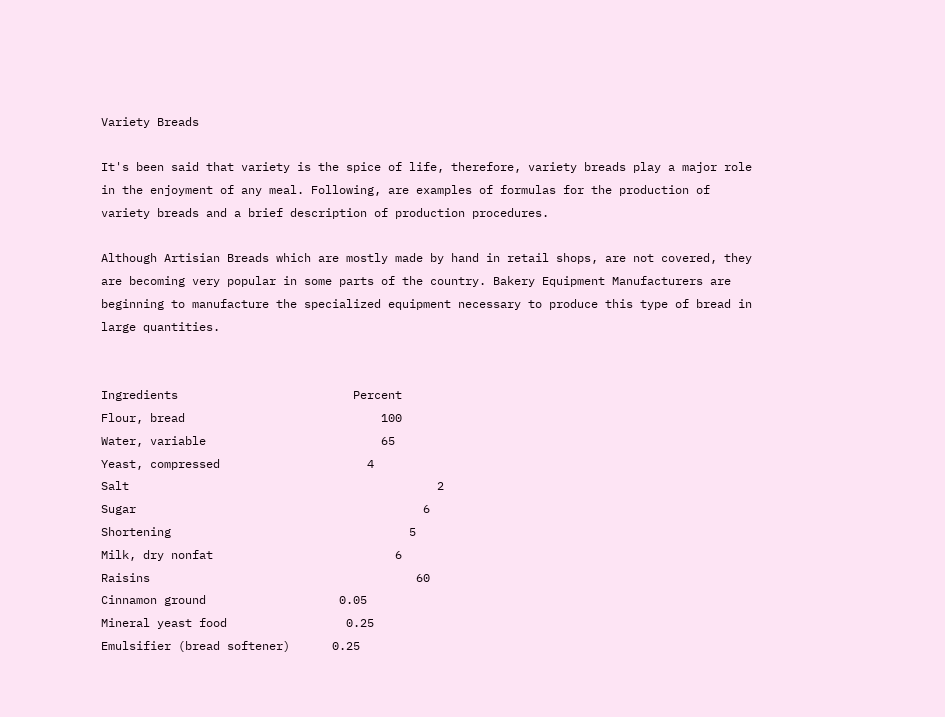Variety Breads

It's been said that variety is the spice of life, therefore, variety breads play a major role in the enjoyment of any meal. Following, are examples of formulas for the production of variety breads and a brief description of production procedures.

Although Artisian Breads which are mostly made by hand in retail shops, are not covered, they are becoming very popular in some parts of the country. Bakery Equipment Manufacturers are beginning to manufacture the specialized equipment necessary to produce this type of bread in large quantities.


Ingredients                         Percent
Flour, bread                            100
Water, variable                         65
Yeast, compressed                     4
Salt                                            2
Sugar                                         6
Shortening                                  5
Milk, dry nonfat                          6
Raisins                                      60
Cinnamon ground                   0.05
Mineral yeast food                 0.25
Emulsifier (bread softener)      0.25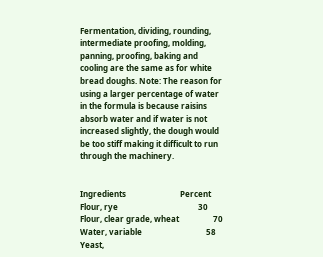Fermentation, dividing, rounding, intermediate proofing, molding, panning, proofing, baking and cooling are the same as for white bread doughs. Note: The reason for using a larger percentage of water in the formula is because raisins absorb water and if water is not increased slightly, the dough would be too stiff making it difficult to run through the machinery.


Ingredients                           Percent
Flour, rye                                        30
Flour, clear grade, wheat                 70
Water, variable                                58
Yeast,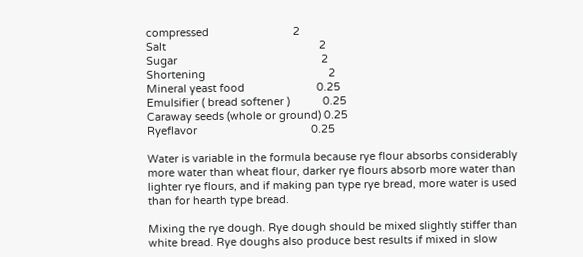compressed                            2
Salt                                                   2
Sugar                                                2
Shortening                                         2
Mineral yeast food                        0.25
Emulsifier ( bread softener )           0.25
Caraway seeds (whole or ground) 0.25
Ryeflavor                                      0.25

Water is variable in the formula because rye flour absorbs considerably more water than wheat flour, darker rye flours absorb more water than lighter rye flours, and if making pan type rye bread, more water is used than for hearth type bread.

Mixing the rye dough. Rye dough should be mixed slightly stiffer than white bread. Rye doughs also produce best results if mixed in slow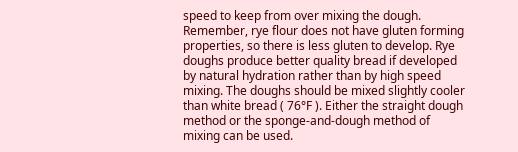speed to keep from over mixing the dough. Remember, rye flour does not have gluten forming properties, so there is less gluten to develop. Rye doughs produce better quality bread if developed by natural hydration rather than by high speed mixing. The doughs should be mixed slightly cooler than white bread ( 76°F ). Either the straight dough method or the sponge-and-dough method of mixing can be used.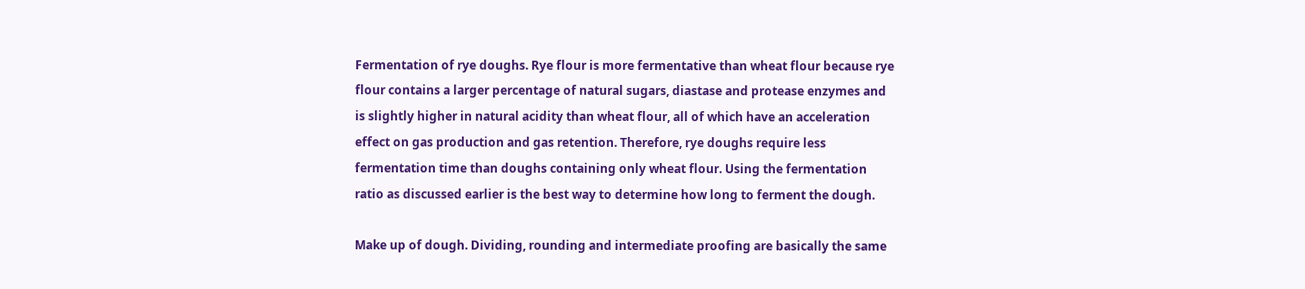Fermentation of rye doughs. Rye flour is more fermentative than wheat flour because rye flour contains a larger percentage of natural sugars, diastase and protease enzymes and is slightly higher in natural acidity than wheat flour, all of which have an acceleration effect on gas production and gas retention. Therefore, rye doughs require less fermentation time than doughs containing only wheat flour. Using the fermentation ratio as discussed earlier is the best way to determine how long to ferment the dough.

Make up of dough. Dividing, rounding and intermediate proofing are basically the same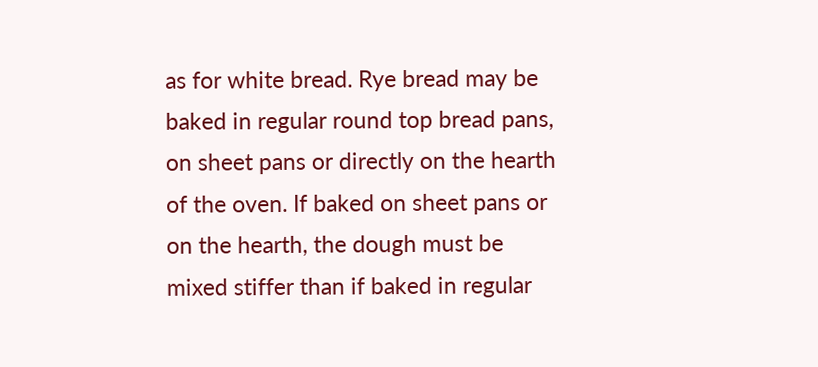as for white bread. Rye bread may be baked in regular round top bread pans, on sheet pans or directly on the hearth of the oven. If baked on sheet pans or on the hearth, the dough must be mixed stiffer than if baked in regular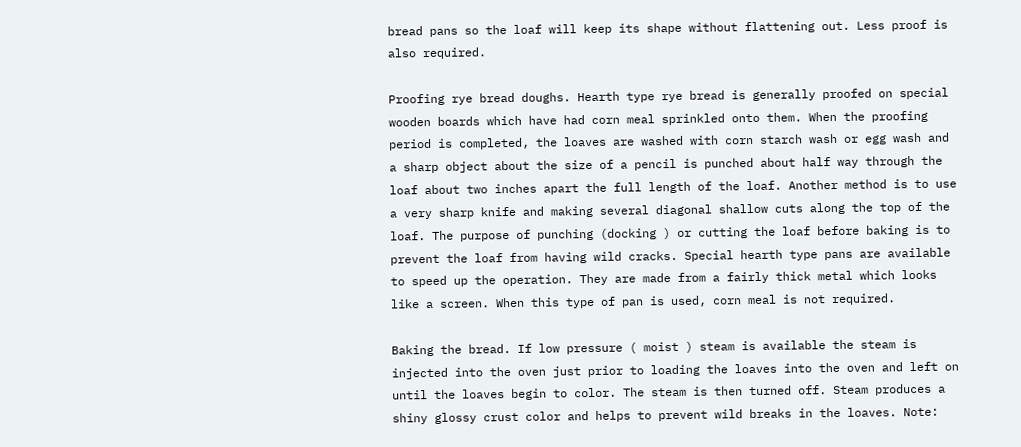bread pans so the loaf will keep its shape without flattening out. Less proof is also required.

Proofing rye bread doughs. Hearth type rye bread is generally proofed on special wooden boards which have had corn meal sprinkled onto them. When the proofing period is completed, the loaves are washed with corn starch wash or egg wash and a sharp object about the size of a pencil is punched about half way through the loaf about two inches apart the full length of the loaf. Another method is to use a very sharp knife and making several diagonal shallow cuts along the top of the loaf. The purpose of punching (docking ) or cutting the loaf before baking is to prevent the loaf from having wild cracks. Special hearth type pans are available to speed up the operation. They are made from a fairly thick metal which looks like a screen. When this type of pan is used, corn meal is not required.

Baking the bread. If low pressure ( moist ) steam is available the steam is injected into the oven just prior to loading the loaves into the oven and left on until the loaves begin to color. The steam is then turned off. Steam produces a shiny glossy crust color and helps to prevent wild breaks in the loaves. Note: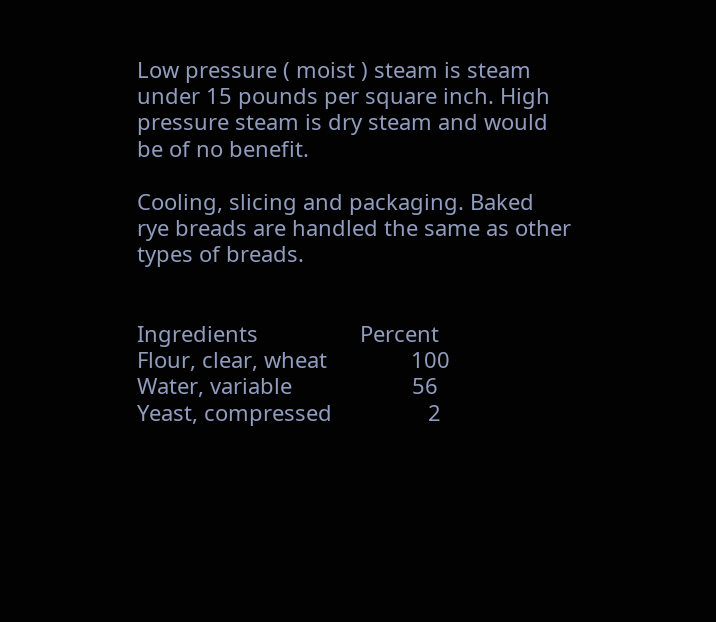Low pressure ( moist ) steam is steam under 15 pounds per square inch. High pressure steam is dry steam and would be of no benefit.

Cooling, slicing and packaging. Baked rye breads are handled the same as other types of breads.


Ingredients                 Percent
Flour, clear, wheat              100
Water, variable                    56
Yeast, compressed                2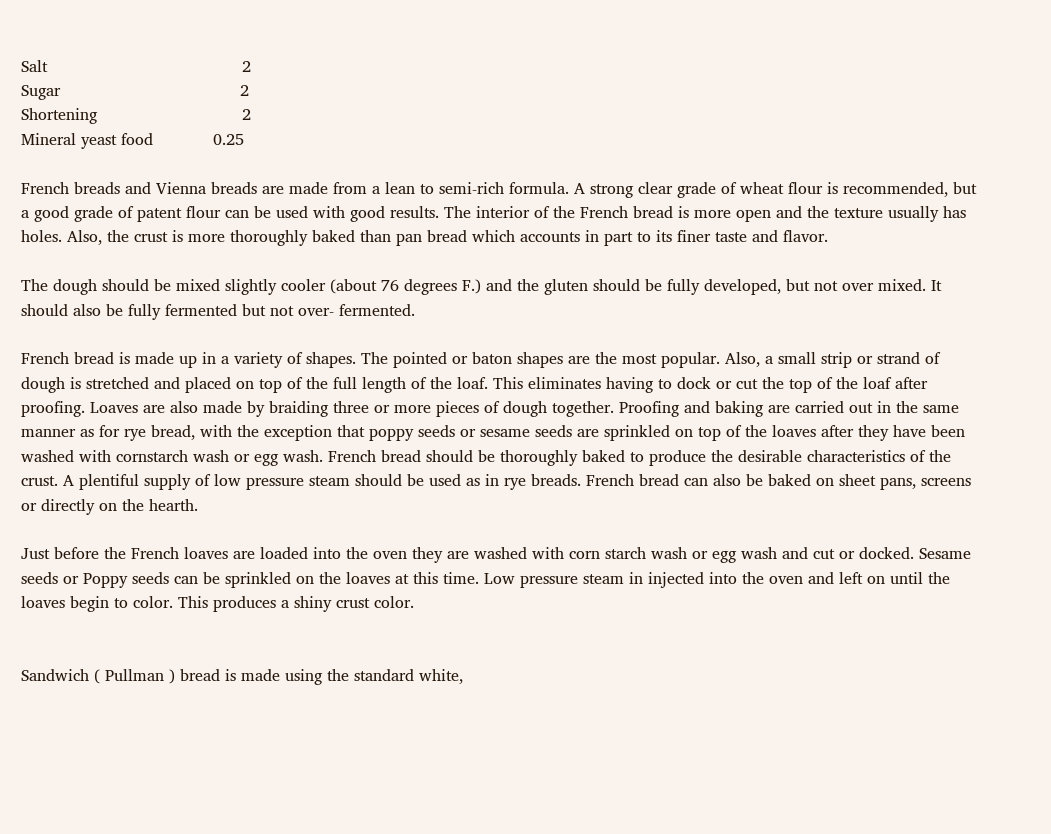Salt                                       2
Sugar                                    2
Shortening                             2
Mineral yeast food            0.25

French breads and Vienna breads are made from a lean to semi-rich formula. A strong clear grade of wheat flour is recommended, but a good grade of patent flour can be used with good results. The interior of the French bread is more open and the texture usually has holes. Also, the crust is more thoroughly baked than pan bread which accounts in part to its finer taste and flavor.

The dough should be mixed slightly cooler (about 76 degrees F.) and the gluten should be fully developed, but not over mixed. It should also be fully fermented but not over- fermented.

French bread is made up in a variety of shapes. The pointed or baton shapes are the most popular. Also, a small strip or strand of dough is stretched and placed on top of the full length of the loaf. This eliminates having to dock or cut the top of the loaf after proofing. Loaves are also made by braiding three or more pieces of dough together. Proofing and baking are carried out in the same manner as for rye bread, with the exception that poppy seeds or sesame seeds are sprinkled on top of the loaves after they have been washed with cornstarch wash or egg wash. French bread should be thoroughly baked to produce the desirable characteristics of the crust. A plentiful supply of low pressure steam should be used as in rye breads. French bread can also be baked on sheet pans, screens or directly on the hearth.

Just before the French loaves are loaded into the oven they are washed with corn starch wash or egg wash and cut or docked. Sesame seeds or Poppy seeds can be sprinkled on the loaves at this time. Low pressure steam in injected into the oven and left on until the loaves begin to color. This produces a shiny crust color.


Sandwich ( Pullman ) bread is made using the standard white,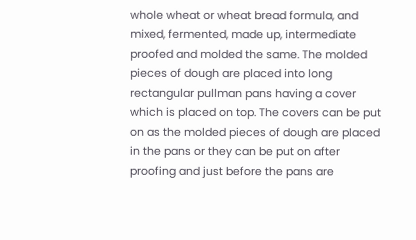whole wheat or wheat bread formula, and mixed, fermented, made up, intermediate proofed and molded the same. The molded pieces of dough are placed into long rectangular pullman pans having a cover which is placed on top. The covers can be put on as the molded pieces of dough are placed in the pans or they can be put on after proofing and just before the pans are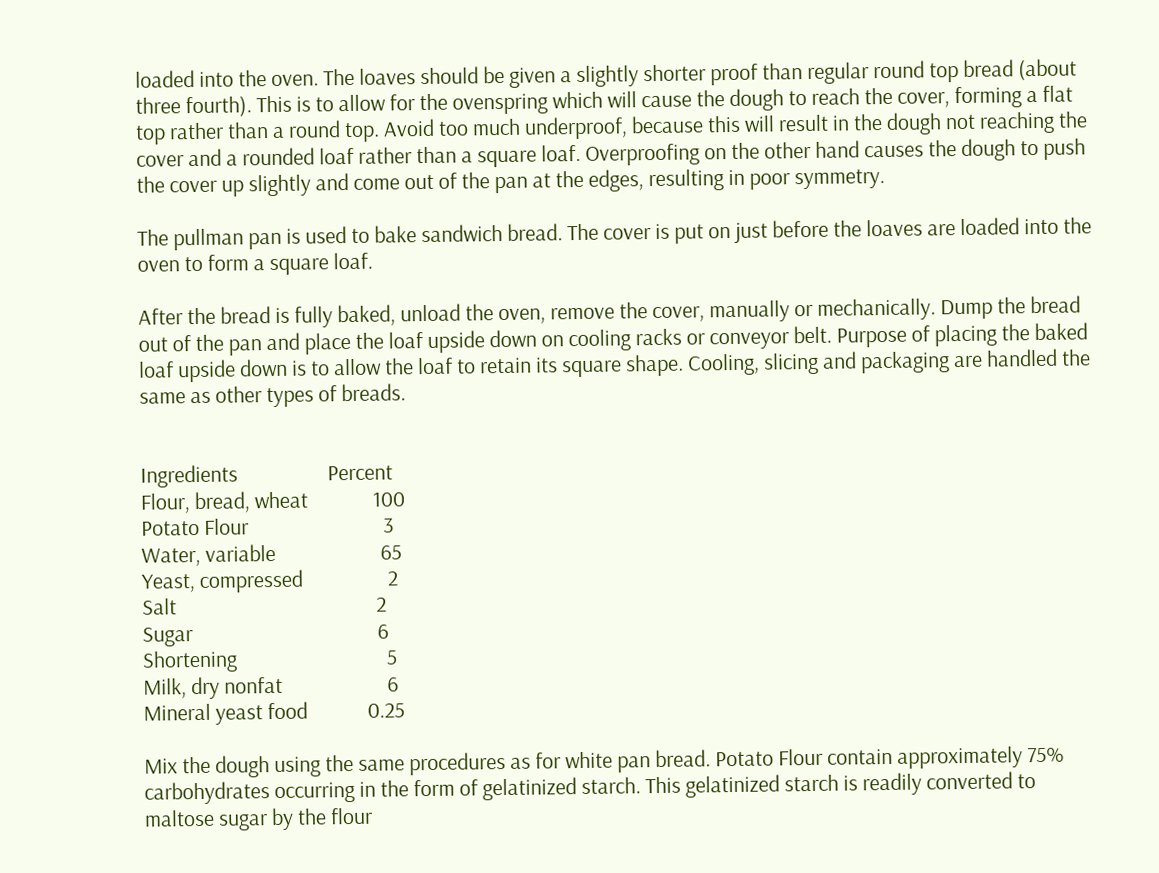loaded into the oven. The loaves should be given a slightly shorter proof than regular round top bread (about three fourth). This is to allow for the ovenspring which will cause the dough to reach the cover, forming a flat top rather than a round top. Avoid too much underproof, because this will result in the dough not reaching the cover and a rounded loaf rather than a square loaf. Overproofing on the other hand causes the dough to push the cover up slightly and come out of the pan at the edges, resulting in poor symmetry.

The pullman pan is used to bake sandwich bread. The cover is put on just before the loaves are loaded into the oven to form a square loaf.

After the bread is fully baked, unload the oven, remove the cover, manually or mechanically. Dump the bread out of the pan and place the loaf upside down on cooling racks or conveyor belt. Purpose of placing the baked loaf upside down is to allow the loaf to retain its square shape. Cooling, slicing and packaging are handled the same as other types of breads.


Ingredients                  Percent
Flour, bread, wheat             100
Potato Flour                           3
Water, variable                     65
Yeast, compressed                 2
Salt                                        2
Sugar                                     6
Shortening                              5
Milk, dry nonfat                     6
Mineral yeast food            0.25

Mix the dough using the same procedures as for white pan bread. Potato Flour contain approximately 75% carbohydrates occurring in the form of gelatinized starch. This gelatinized starch is readily converted to maltose sugar by the flour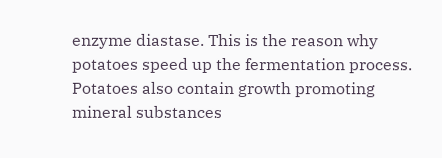enzyme diastase. This is the reason why potatoes speed up the fermentation process. Potatoes also contain growth promoting mineral substances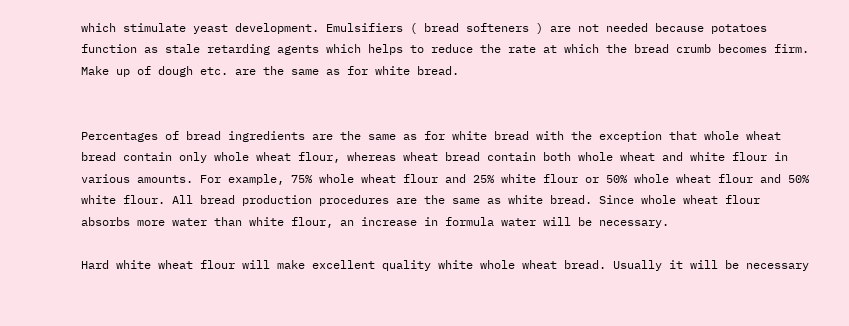which stimulate yeast development. Emulsifiers ( bread softeners ) are not needed because potatoes function as stale retarding agents which helps to reduce the rate at which the bread crumb becomes firm. Make up of dough etc. are the same as for white bread.


Percentages of bread ingredients are the same as for white bread with the exception that whole wheat bread contain only whole wheat flour, whereas wheat bread contain both whole wheat and white flour in various amounts. For example, 75% whole wheat flour and 25% white flour or 50% whole wheat flour and 50% white flour. All bread production procedures are the same as white bread. Since whole wheat flour absorbs more water than white flour, an increase in formula water will be necessary.

Hard white wheat flour will make excellent quality white whole wheat bread. Usually it will be necessary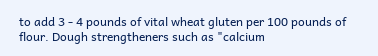to add 3 - 4 pounds of vital wheat gluten per 100 pounds of flour. Dough strengtheners such as "calcium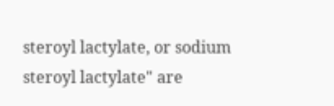steroyl lactylate, or sodium steroyl lactylate" are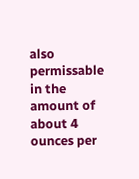also permissable in the amount of about 4 ounces per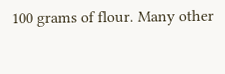100 grams of flour. Many other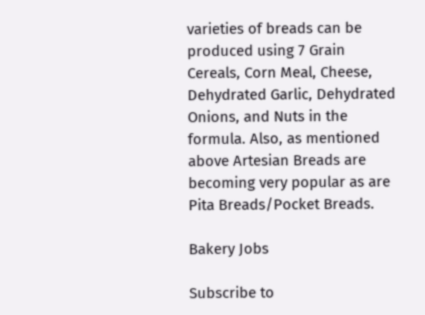varieties of breads can be produced using 7 Grain Cereals, Corn Meal, Cheese, Dehydrated Garlic, Dehydrated Onions, and Nuts in the formula. Also, as mentioned above Artesian Breads are becoming very popular as are Pita Breads/Pocket Breads.

Bakery Jobs

Subscribe to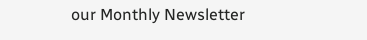our Monthly Newsletter